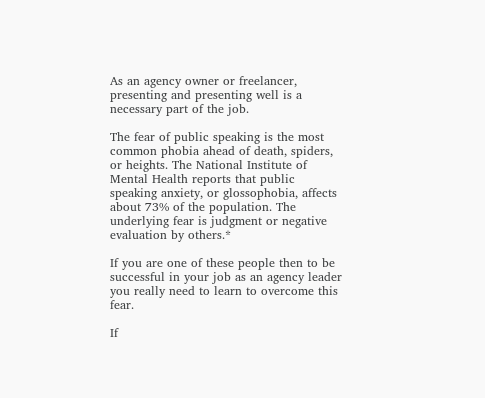As an agency owner or freelancer, presenting and presenting well is a necessary part of the job.

The fear of public speaking is the most common phobia ahead of death, spiders, or heights. The National Institute of Mental Health reports that public speaking anxiety, or glossophobia, affects about 73% of the population. The underlying fear is judgment or negative evaluation by others.*

If you are one of these people then to be successful in your job as an agency leader you really need to learn to overcome this fear.

If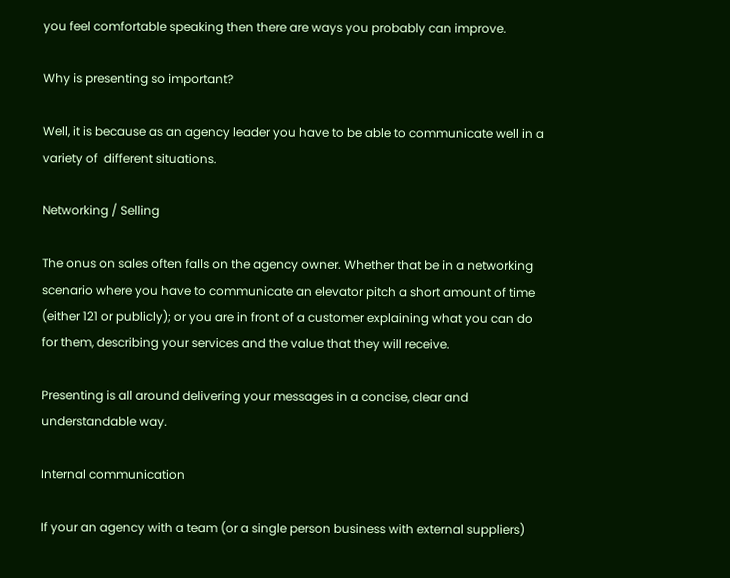you feel comfortable speaking then there are ways you probably can improve.

Why is presenting so important?

Well, it is because as an agency leader you have to be able to communicate well in a variety of  different situations.

Networking / Selling

The onus on sales often falls on the agency owner. Whether that be in a networking scenario where you have to communicate an elevator pitch a short amount of time (either 121 or publicly); or you are in front of a customer explaining what you can do for them, describing your services and the value that they will receive.

Presenting is all around delivering your messages in a concise, clear and understandable way.

Internal communication

If your an agency with a team (or a single person business with external suppliers)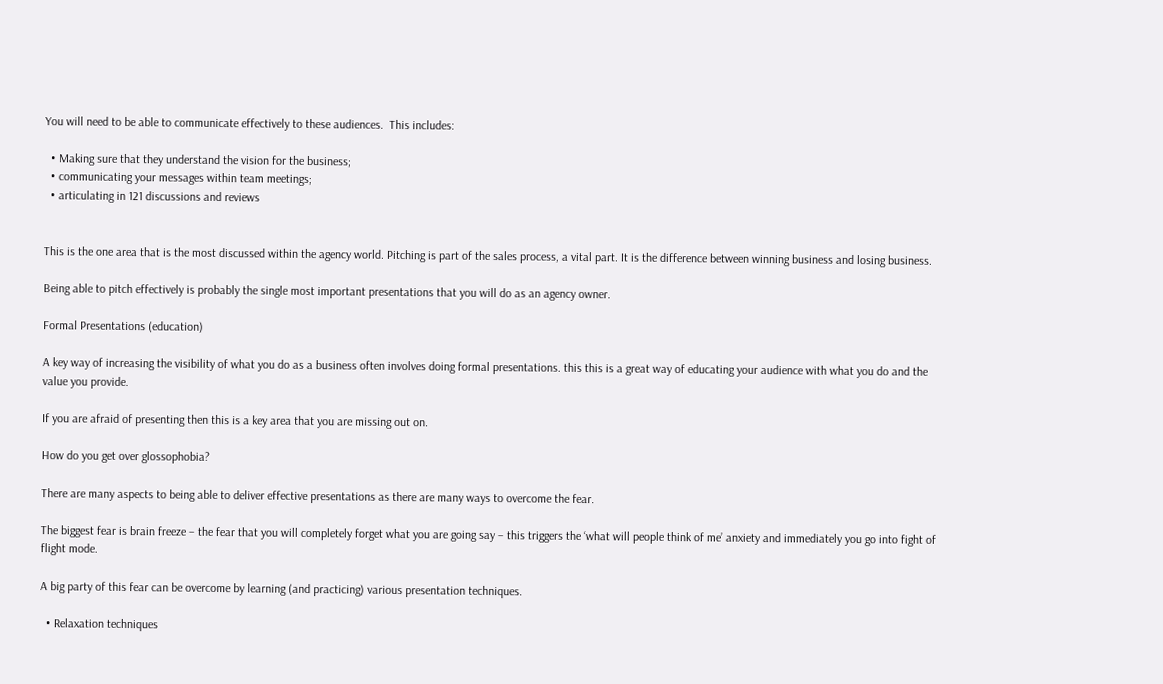You will need to be able to communicate effectively to these audiences.  This includes:

  • Making sure that they understand the vision for the business;
  • communicating your messages within team meetings;
  • articulating in 121 discussions and reviews


This is the one area that is the most discussed within the agency world. Pitching is part of the sales process, a vital part. It is the difference between winning business and losing business.

Being able to pitch effectively is probably the single most important presentations that you will do as an agency owner.

Formal Presentations (education)

A key way of increasing the visibility of what you do as a business often involves doing formal presentations. this this is a great way of educating your audience with what you do and the value you provide.

If you are afraid of presenting then this is a key area that you are missing out on.

How do you get over glossophobia?

There are many aspects to being able to deliver effective presentations as there are many ways to overcome the fear.

The biggest fear is brain freeze – the fear that you will completely forget what you are going say – this triggers the ‘what will people think of me’ anxiety and immediately you go into fight of flight mode.

A big party of this fear can be overcome by learning (and practicing) various presentation techniques.

  • Relaxation techniques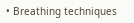• Breathing techniques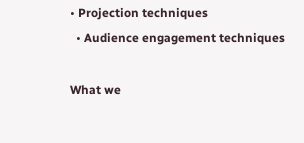• Projection techniques
  • Audience engagement techniques

What we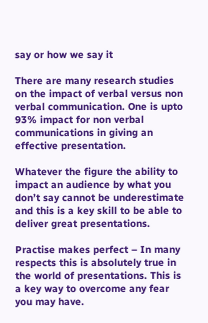say or how we say it

There are many research studies on the impact of verbal versus non verbal communication. One is upto 93% impact for non verbal communications in giving an effective presentation.

Whatever the figure the ability to impact an audience by what you don’t say cannot be underestimate and this is a key skill to be able to deliver great presentations.

Practise makes perfect – In many respects this is absolutely true in the world of presentations. This is a key way to overcome any fear you may have.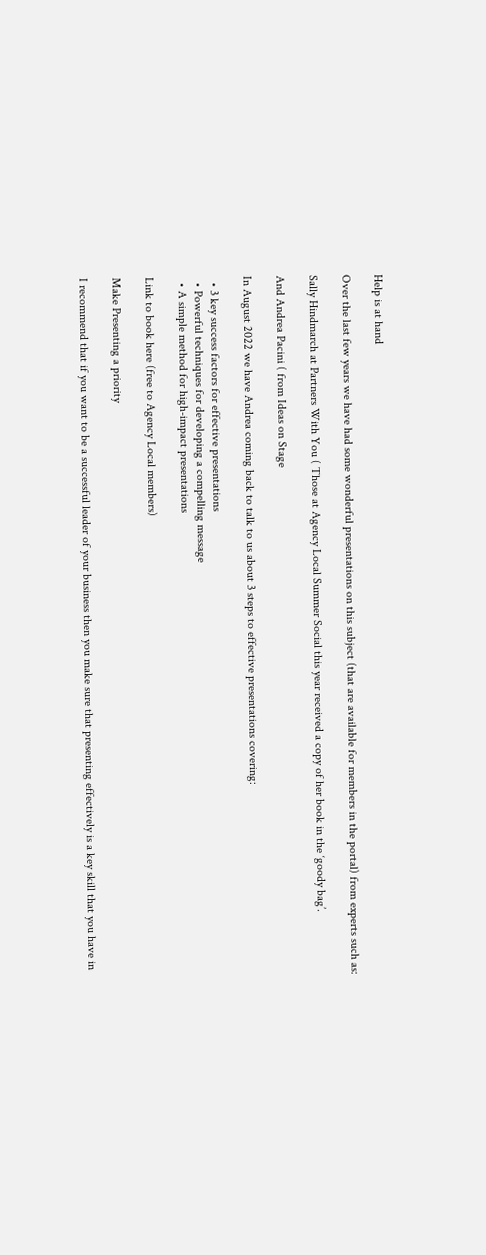Help is at hand

Over the last few years we have had some wonderful presentations on this subject (that are available for members in the portal) from experts such as:

Sally Hindmarch at Partners With You ( Those at Agency Local Summer Social this year received a copy of her book in the ‘goody bag’.

And Andrea Pacini ( from Ideas on Stage

In August 2022 we have Andrea coming back to talk to us about 3 steps to effective presentations covering:

  • 3 key success factors for effective presentations
  • Powerful techniques for developing a compelling message
  • A simple method for high-impact presentations

Link to book here (free to Agency Local members)

Make Presenting a priority

I recommend that if you want to be a successful leader of your business then you make sure that presenting effectively is a key skill that you have in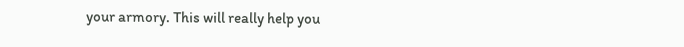your armory. This will really help you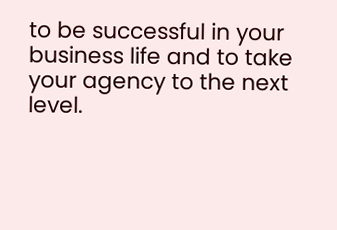to be successful in your business life and to take your agency to the next level.